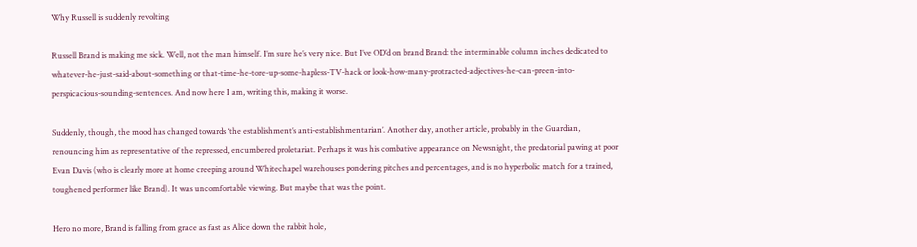Why Russell is suddenly revolting

Russell Brand is making me sick. Well, not the man himself. I’m sure he’s very nice. But I’ve OD’d on brand Brand: the interminable column inches dedicated to whatever-he-just-said-about-something or that-time-he-tore-up-some-hapless-TV-hack or look-how-many-protracted-adjectives-he-can-preen-into-perspicacious-sounding-sentences. And now here I am, writing this, making it worse.

Suddenly, though, the mood has changed towards ‘the establishment’s anti-establishmentarian’. Another day, another article, probably in the Guardian, renouncing him as representative of the repressed, encumbered proletariat. Perhaps it was his combative appearance on Newsnight, the predatorial pawing at poor Evan Davis (who is clearly more at home creeping around Whitechapel warehouses pondering pitches and percentages, and is no hyperbolic match for a trained, toughened performer like Brand). It was uncomfortable viewing. But maybe that was the point.

Hero no more, Brand is falling from grace as fast as Alice down the rabbit hole,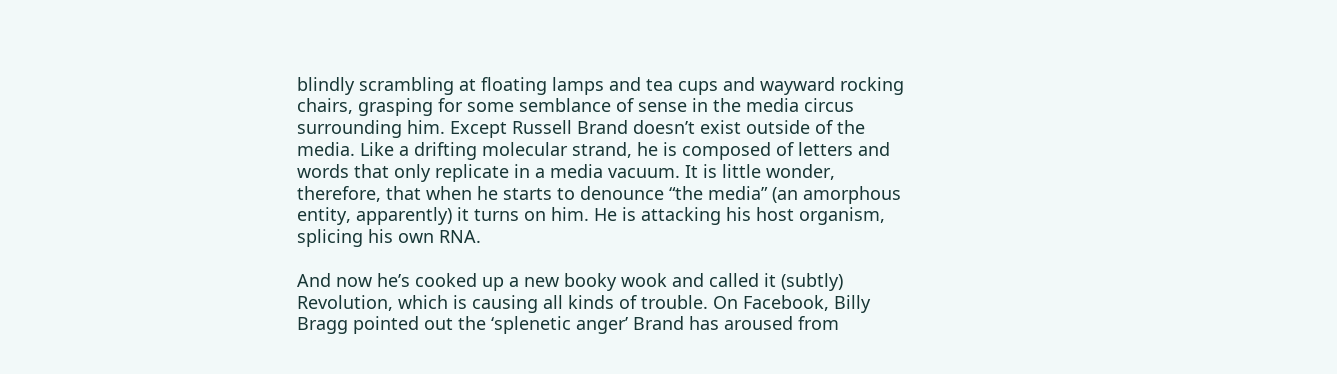blindly scrambling at floating lamps and tea cups and wayward rocking chairs, grasping for some semblance of sense in the media circus surrounding him. Except Russell Brand doesn’t exist outside of the media. Like a drifting molecular strand, he is composed of letters and words that only replicate in a media vacuum. It is little wonder, therefore, that when he starts to denounce “the media” (an amorphous entity, apparently) it turns on him. He is attacking his host organism, splicing his own RNA.

And now he’s cooked up a new booky wook and called it (subtly) Revolution, which is causing all kinds of trouble. On Facebook, Billy Bragg pointed out the ‘splenetic anger’ Brand has aroused from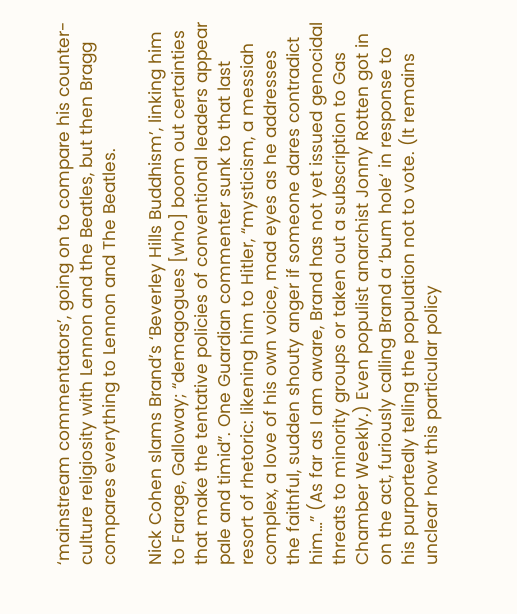‘mainstream commentators’, going on to compare his counter-culture religiosity with Lennon and the Beatles, but then Bragg compares everything to Lennon and The Beatles.

Nick Cohen slams Brand’s ‘Beverley Hills Buddhism’, linking him to Farage, Galloway; “demagogues [who] boom out certainties that make the tentative policies of conventional leaders appear pale and timid”. One Guardian commenter sunk to that last resort of rhetoric: likening him to Hitler, “mysticism, a messiah complex, a love of his own voice, mad eyes as he addresses the faithful, sudden shouty anger if someone dares contradict him…” (As far as I am aware, Brand has not yet issued genocidal threats to minority groups or taken out a subscription to Gas Chamber Weekly.) Even populist anarchist Jonny Rotten got in on the act, furiously calling Brand a ‘bum hole‘ in response to his purportedly telling the population not to vote. (It remains unclear how this particular policy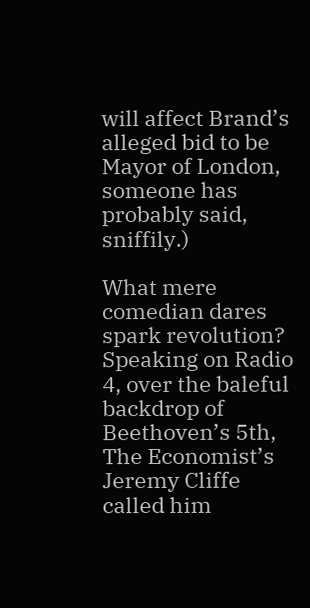will affect Brand’s alleged bid to be Mayor of London, someone has probably said, sniffily.)

What mere comedian dares spark revolution? Speaking on Radio 4, over the baleful backdrop of Beethoven’s 5th, The Economist’s Jeremy Cliffe called him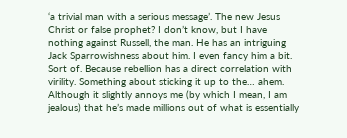‘a trivial man with a serious message’. The new Jesus Christ or false prophet? I don’t know, but I have nothing against Russell, the man. He has an intriguing Jack Sparrowishness about him. I even fancy him a bit. Sort of. Because rebellion has a direct correlation with virility. Something about sticking it up to the… ahem. Although it slightly annoys me (by which I mean, I am jealous) that he’s made millions out of what is essentially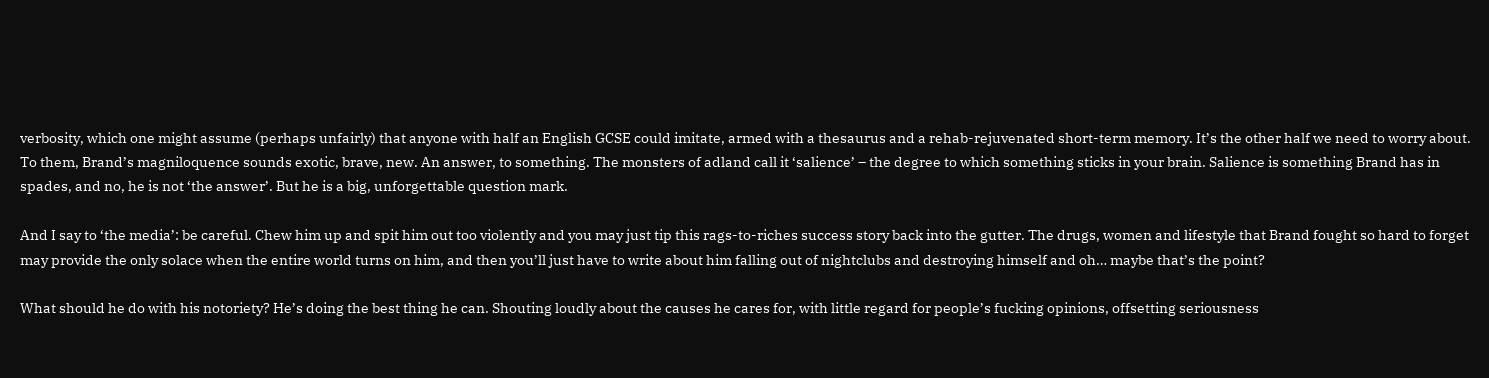verbosity, which one might assume (perhaps unfairly) that anyone with half an English GCSE could imitate, armed with a thesaurus and a rehab-rejuvenated short-term memory. It’s the other half we need to worry about. To them, Brand’s magniloquence sounds exotic, brave, new. An answer, to something. The monsters of adland call it ‘salience’ – the degree to which something sticks in your brain. Salience is something Brand has in spades, and no, he is not ‘the answer’. But he is a big, unforgettable question mark.

And I say to ‘the media’: be careful. Chew him up and spit him out too violently and you may just tip this rags-to-riches success story back into the gutter. The drugs, women and lifestyle that Brand fought so hard to forget may provide the only solace when the entire world turns on him, and then you’ll just have to write about him falling out of nightclubs and destroying himself and oh… maybe that’s the point?

What should he do with his notoriety? He’s doing the best thing he can. Shouting loudly about the causes he cares for, with little regard for people’s fucking opinions, offsetting seriousness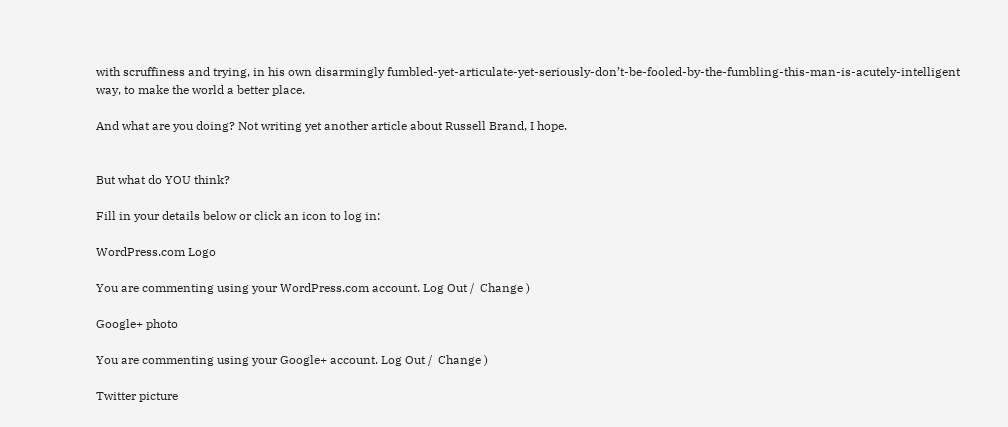with scruffiness and trying, in his own disarmingly fumbled-yet-articulate-yet-seriously-don’t-be-fooled-by-the-fumbling-this-man-is-acutely-intelligent way, to make the world a better place.

And what are you doing? Not writing yet another article about Russell Brand, I hope.


But what do YOU think?

Fill in your details below or click an icon to log in:

WordPress.com Logo

You are commenting using your WordPress.com account. Log Out /  Change )

Google+ photo

You are commenting using your Google+ account. Log Out /  Change )

Twitter picture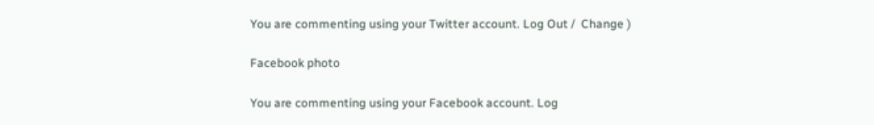You are commenting using your Twitter account. Log Out /  Change )

Facebook photo

You are commenting using your Facebook account. Log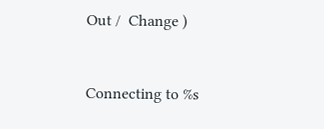Out /  Change )


Connecting to %s